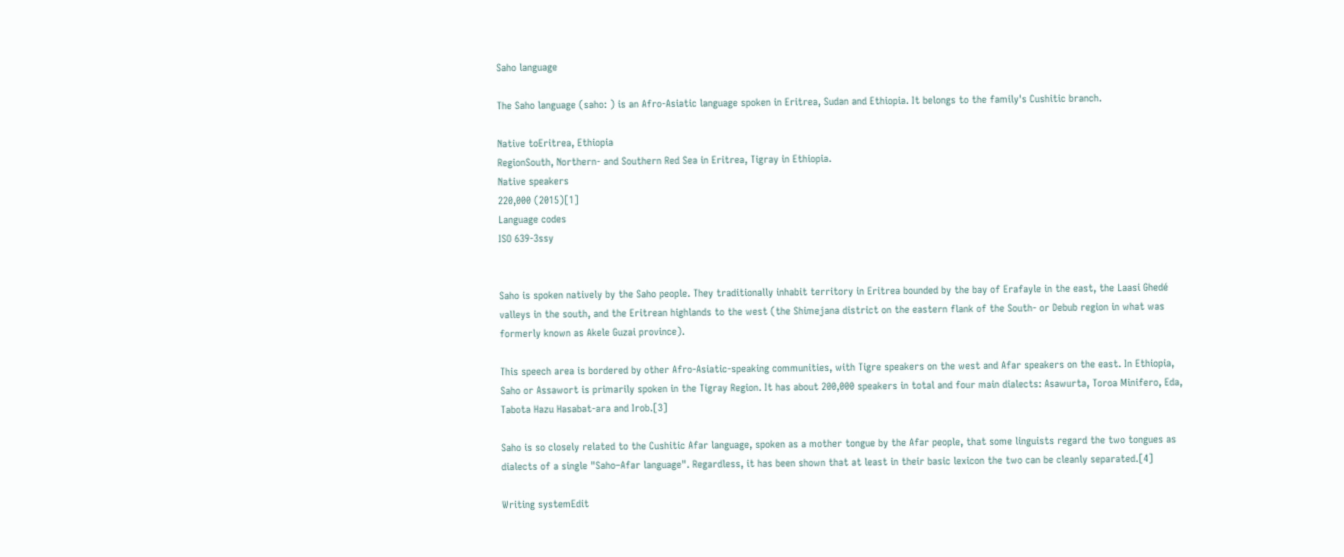Saho language

The Saho language (saho: ) is an Afro-Asiatic language spoken in Eritrea, Sudan and Ethiopia. It belongs to the family's Cushitic branch.

Native toEritrea, Ethiopia
RegionSouth, Northern- and Southern Red Sea in Eritrea, Tigray in Ethiopia.
Native speakers
220,000 (2015)[1]
Language codes
ISO 639-3ssy


Saho is spoken natively by the Saho people. They traditionally inhabit territory in Eritrea bounded by the bay of Erafayle in the east, the Laasi Ghedé valleys in the south, and the Eritrean highlands to the west (the Shimejana district on the eastern flank of the South- or Debub region in what was formerly known as Akele Guzai province).

This speech area is bordered by other Afro-Asiatic-speaking communities, with Tigre speakers on the west and Afar speakers on the east. In Ethiopia, Saho or Assawort is primarily spoken in the Tigray Region. It has about 200,000 speakers in total and four main dialects: Asawurta, Toroa Minifero, Eda, Tabota Hazu Hasabat-ara and Irob.[3]

Saho is so closely related to the Cushitic Afar language, spoken as a mother tongue by the Afar people, that some linguists regard the two tongues as dialects of a single "Saho–Afar language". Regardless, it has been shown that at least in their basic lexicon the two can be cleanly separated.[4]

Writing systemEdit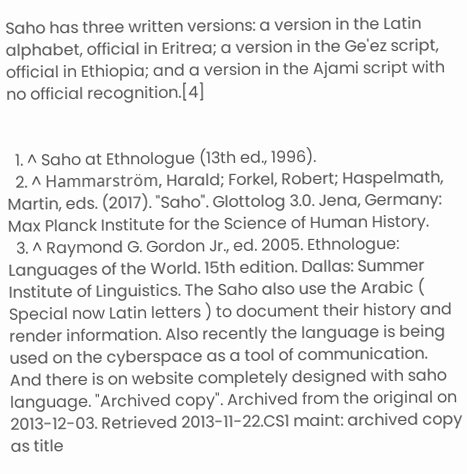Saho has three written versions: a version in the Latin alphabet, official in Eritrea; a version in the Ge'ez script, official in Ethiopia; and a version in the Ajami script with no official recognition.[4]


  1. ^ Saho at Ethnologue (13th ed., 1996).
  2. ^ Hammarström, Harald; Forkel, Robert; Haspelmath, Martin, eds. (2017). "Saho". Glottolog 3.0. Jena, Germany: Max Planck Institute for the Science of Human History.
  3. ^ Raymond G. Gordon Jr., ed. 2005. Ethnologue: Languages of the World. 15th edition. Dallas: Summer Institute of Linguistics. The Saho also use the Arabic ( Special now Latin letters ) to document their history and render information. Also recently the language is being used on the cyberspace as a tool of communication. And there is on website completely designed with saho language. "Archived copy". Archived from the original on 2013-12-03. Retrieved 2013-11-22.CS1 maint: archived copy as title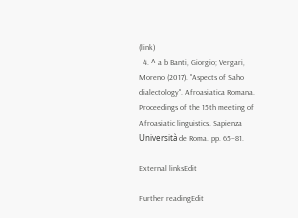(link)
  4. ^ a b Banti, Giorgio; Vergari, Moreno (2017). "Aspects of Saho dialectology". Afroasiatica Romana. Proceedings of the 15th meeting of Afroasiatic linguistics. Sapienza Università de Roma. pp. 65–81.

External linksEdit

Further readingEdit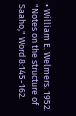• William E. Welmers. 1952. "Notes on the structure of Saaho," Word 8:145-162.